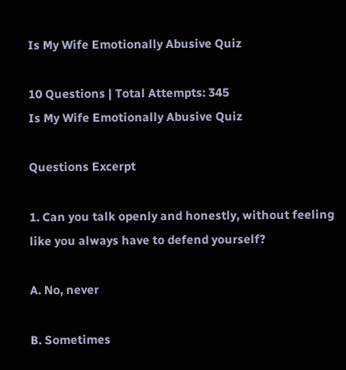Is My Wife Emotionally Abusive Quiz

10 Questions | Total Attempts: 345
Is My Wife Emotionally Abusive Quiz

Questions Excerpt

1. Can you talk openly and honestly, without feeling like you always have to defend yourself?

A. No, never

B. Sometimes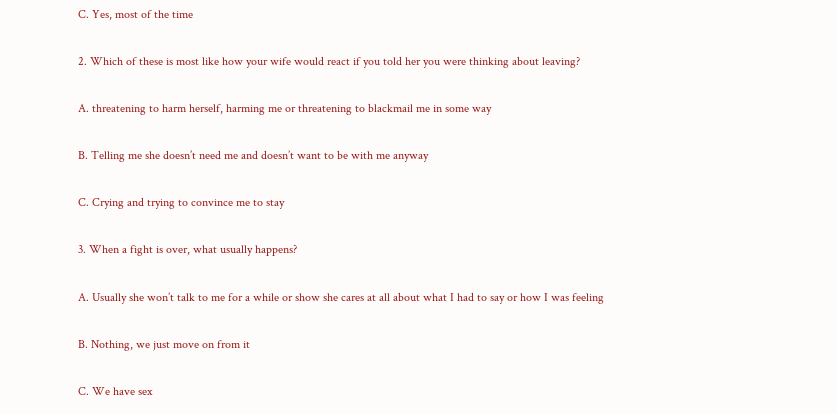C. Yes, most of the time

2. Which of these is most like how your wife would react if you told her you were thinking about leaving?

A. threatening to harm herself, harming me or threatening to blackmail me in some way

B. Telling me she doesn’t need me and doesn’t want to be with me anyway

C. Crying and trying to convince me to stay

3. When a fight is over, what usually happens?

A. Usually she won’t talk to me for a while or show she cares at all about what I had to say or how I was feeling

B. Nothing, we just move on from it

C. We have sex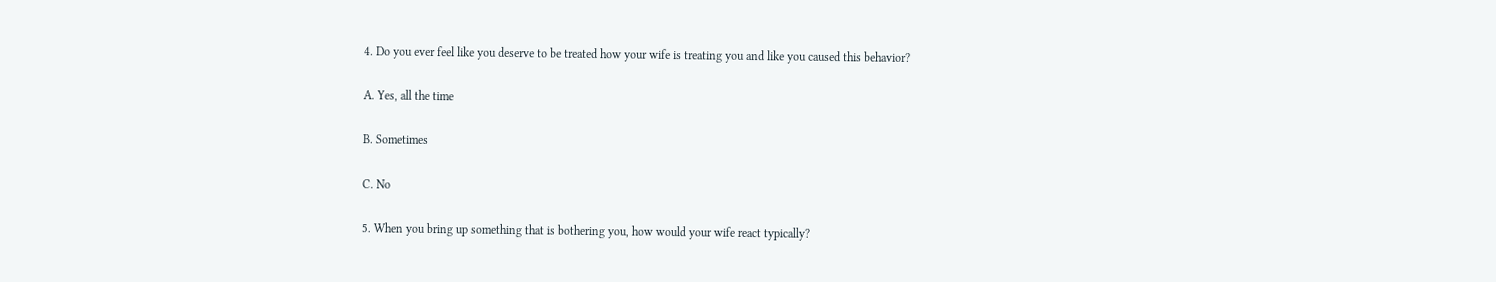4. Do you ever feel like you deserve to be treated how your wife is treating you and like you caused this behavior?

A. Yes, all the time

B. Sometimes

C. No

5. When you bring up something that is bothering you, how would your wife react typically?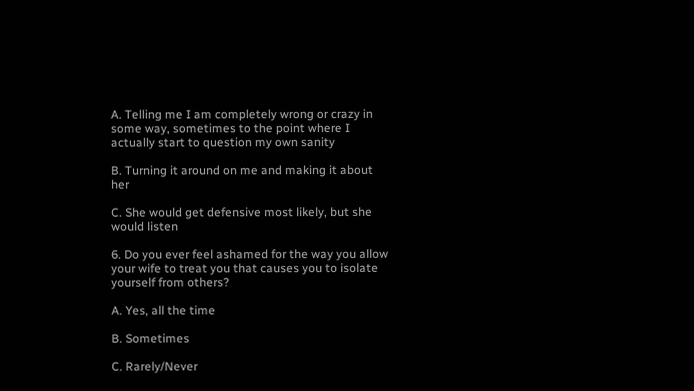A. Telling me I am completely wrong or crazy in some way, sometimes to the point where I actually start to question my own sanity

B. Turning it around on me and making it about her

C. She would get defensive most likely, but she would listen

6. Do you ever feel ashamed for the way you allow your wife to treat you that causes you to isolate yourself from others?

A. Yes, all the time

B. Sometimes

C. Rarely/Never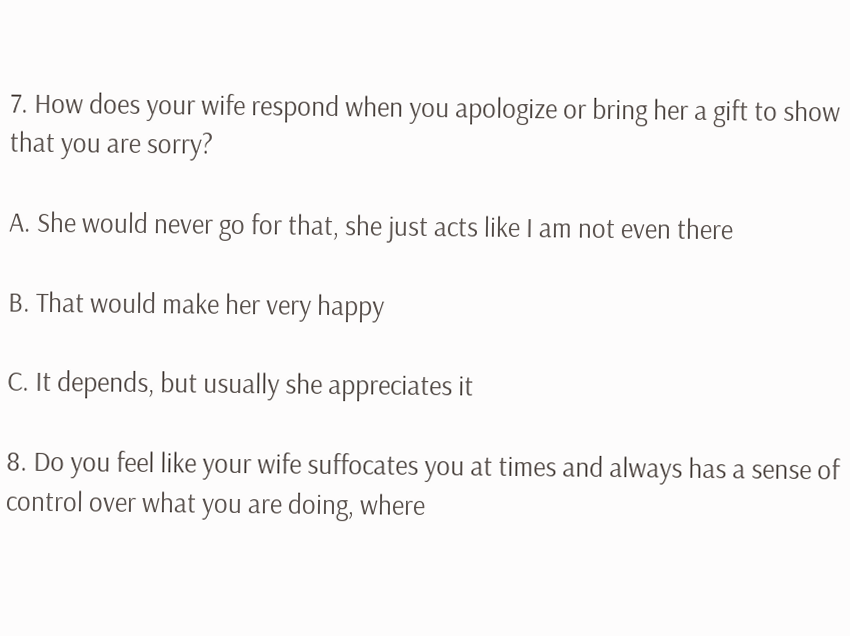7. How does your wife respond when you apologize or bring her a gift to show that you are sorry?

A. She would never go for that, she just acts like I am not even there

B. That would make her very happy

C. It depends, but usually she appreciates it

8. Do you feel like your wife suffocates you at times and always has a sense of control over what you are doing, where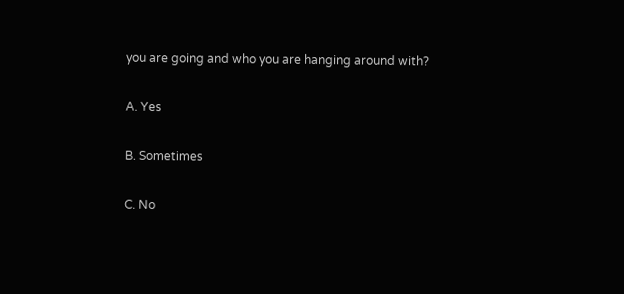you are going and who you are hanging around with?

A. Yes

B. Sometimes

C. No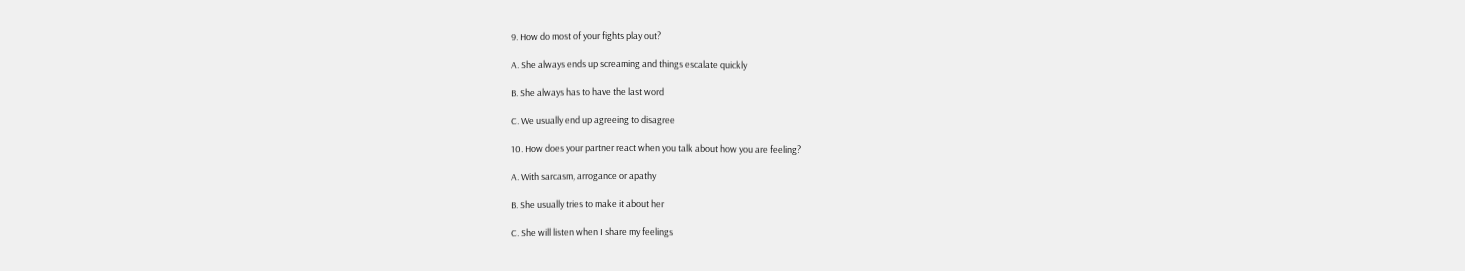9. How do most of your fights play out?

A. She always ends up screaming and things escalate quickly

B. She always has to have the last word

C. We usually end up agreeing to disagree

10. How does your partner react when you talk about how you are feeling?

A. With sarcasm, arrogance or apathy

B. She usually tries to make it about her

C. She will listen when I share my feelings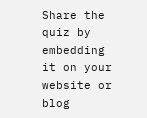Share the quiz by embedding it on your website or blog